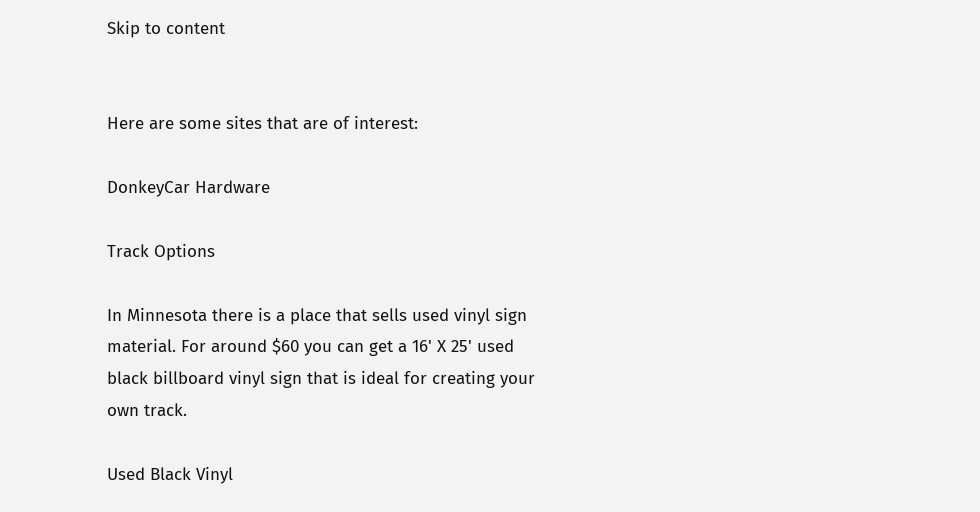Skip to content


Here are some sites that are of interest:

DonkeyCar Hardware

Track Options

In Minnesota there is a place that sells used vinyl sign material. For around $60 you can get a 16' X 25' used black billboard vinyl sign that is ideal for creating your own track.

Used Black Vinyl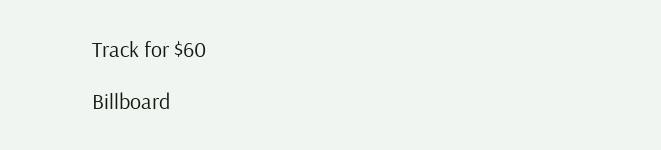Track for $60

Billboard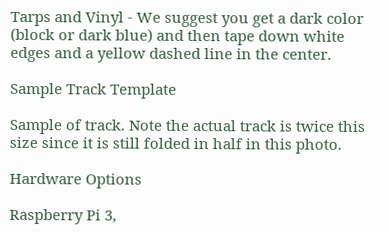Tarps and Vinyl - We suggest you get a dark color (block or dark blue) and then tape down white edges and a yellow dashed line in the center.

Sample Track Template

Sample of track. Note the actual track is twice this size since it is still folded in half in this photo.

Hardware Options

Raspberry Pi 3,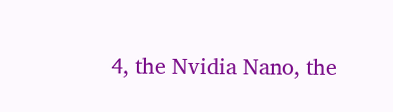4, the Nvidia Nano, the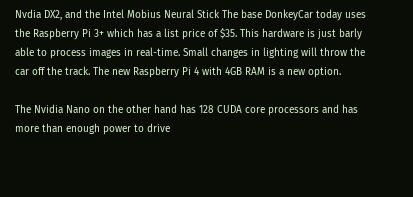Nvdia DX2, and the Intel Mobius Neural Stick The base DonkeyCar today uses the Raspberry Pi 3+ which has a list price of $35. This hardware is just barly able to process images in real-time. Small changes in lighting will throw the car off the track. The new Raspberry Pi 4 with 4GB RAM is a new option.

The Nvidia Nano on the other hand has 128 CUDA core processors and has more than enough power to drive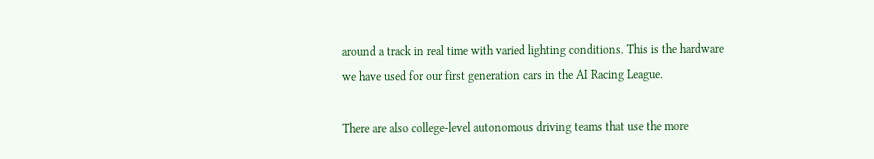around a track in real time with varied lighting conditions. This is the hardware we have used for our first generation cars in the AI Racing League.

There are also college-level autonomous driving teams that use the more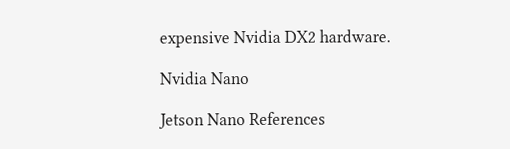expensive Nvidia DX2 hardware.

Nvidia Nano

Jetson Nano References